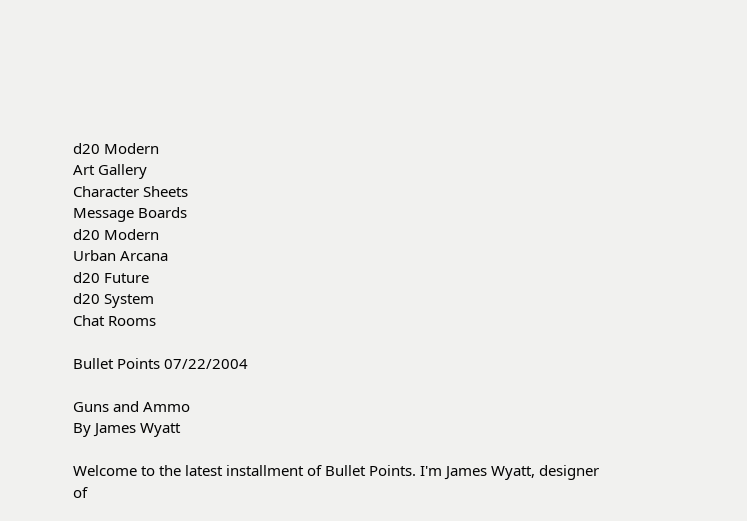d20 Modern
Art Gallery
Character Sheets
Message Boards
d20 Modern
Urban Arcana
d20 Future
d20 System
Chat Rooms

Bullet Points 07/22/2004

Guns and Ammo
By James Wyatt

Welcome to the latest installment of Bullet Points. I'm James Wyatt, designer of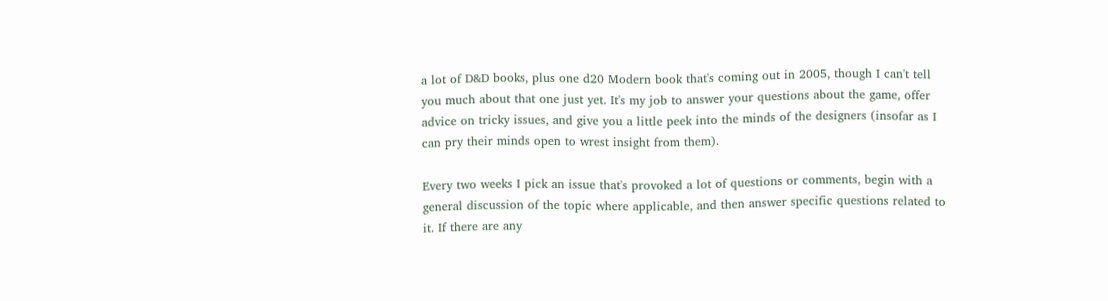a lot of D&D books, plus one d20 Modern book that's coming out in 2005, though I can't tell you much about that one just yet. It's my job to answer your questions about the game, offer advice on tricky issues, and give you a little peek into the minds of the designers (insofar as I can pry their minds open to wrest insight from them).

Every two weeks I pick an issue that's provoked a lot of questions or comments, begin with a general discussion of the topic where applicable, and then answer specific questions related to it. If there are any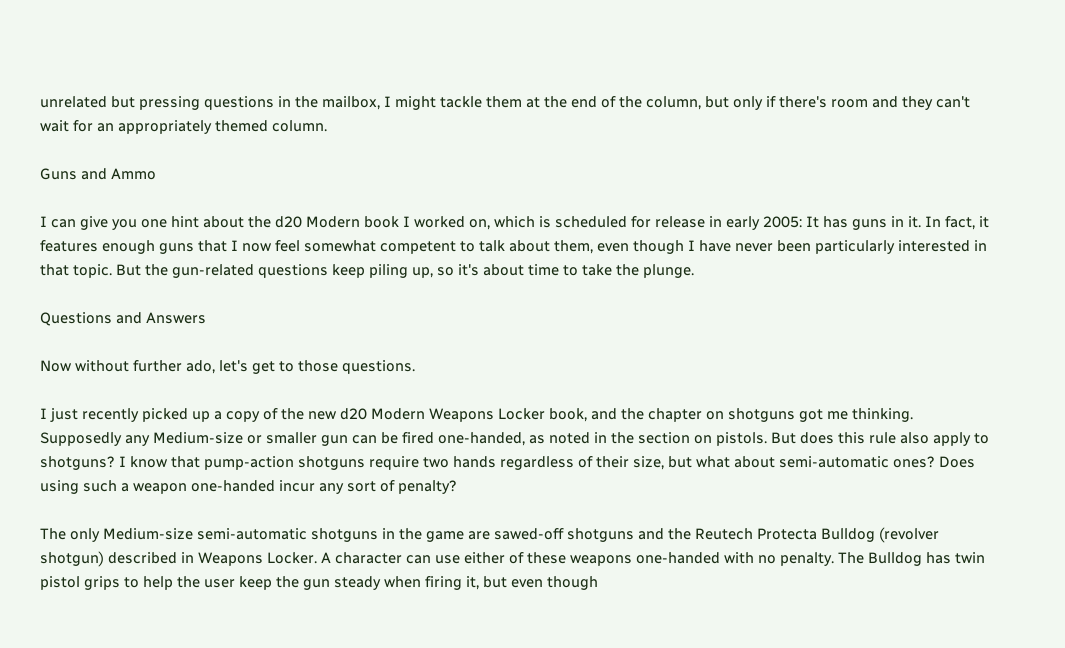unrelated but pressing questions in the mailbox, I might tackle them at the end of the column, but only if there's room and they can't wait for an appropriately themed column.

Guns and Ammo

I can give you one hint about the d20 Modern book I worked on, which is scheduled for release in early 2005: It has guns in it. In fact, it features enough guns that I now feel somewhat competent to talk about them, even though I have never been particularly interested in that topic. But the gun-related questions keep piling up, so it's about time to take the plunge.

Questions and Answers

Now without further ado, let's get to those questions.

I just recently picked up a copy of the new d20 Modern Weapons Locker book, and the chapter on shotguns got me thinking. Supposedly any Medium-size or smaller gun can be fired one-handed, as noted in the section on pistols. But does this rule also apply to shotguns? I know that pump-action shotguns require two hands regardless of their size, but what about semi-automatic ones? Does using such a weapon one-handed incur any sort of penalty?

The only Medium-size semi-automatic shotguns in the game are sawed-off shotguns and the Reutech Protecta Bulldog (revolver shotgun) described in Weapons Locker. A character can use either of these weapons one-handed with no penalty. The Bulldog has twin pistol grips to help the user keep the gun steady when firing it, but even though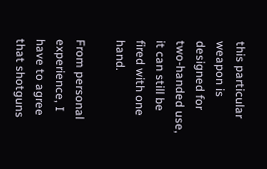this particular weapon is designed for two-handed use, it can still be fired with one hand.

From personal experience, I have to agree that shotguns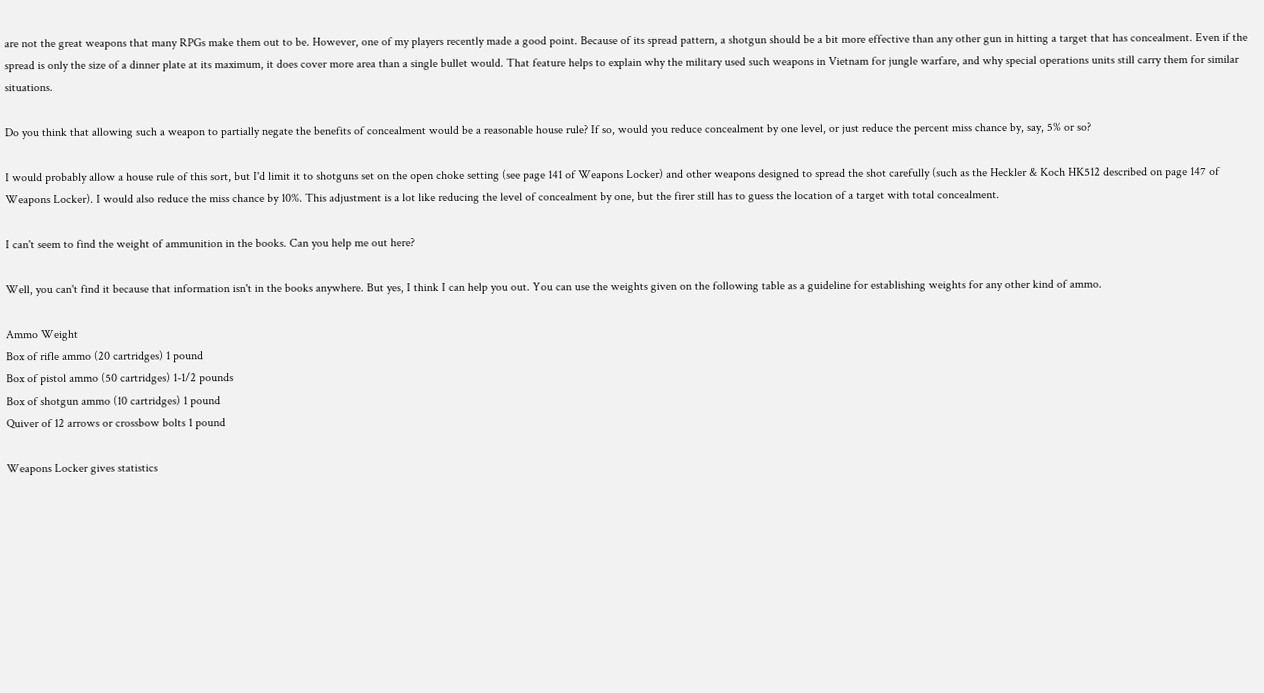are not the great weapons that many RPGs make them out to be. However, one of my players recently made a good point. Because of its spread pattern, a shotgun should be a bit more effective than any other gun in hitting a target that has concealment. Even if the spread is only the size of a dinner plate at its maximum, it does cover more area than a single bullet would. That feature helps to explain why the military used such weapons in Vietnam for jungle warfare, and why special operations units still carry them for similar situations.

Do you think that allowing such a weapon to partially negate the benefits of concealment would be a reasonable house rule? If so, would you reduce concealment by one level, or just reduce the percent miss chance by, say, 5% or so?

I would probably allow a house rule of this sort, but I'd limit it to shotguns set on the open choke setting (see page 141 of Weapons Locker) and other weapons designed to spread the shot carefully (such as the Heckler & Koch HK512 described on page 147 of Weapons Locker). I would also reduce the miss chance by 10%. This adjustment is a lot like reducing the level of concealment by one, but the firer still has to guess the location of a target with total concealment.

I can't seem to find the weight of ammunition in the books. Can you help me out here?

Well, you can't find it because that information isn't in the books anywhere. But yes, I think I can help you out. You can use the weights given on the following table as a guideline for establishing weights for any other kind of ammo.

Ammo Weight
Box of rifle ammo (20 cartridges) 1 pound
Box of pistol ammo (50 cartridges) 1-1/2 pounds
Box of shotgun ammo (10 cartridges) 1 pound
Quiver of 12 arrows or crossbow bolts 1 pound

Weapons Locker gives statistics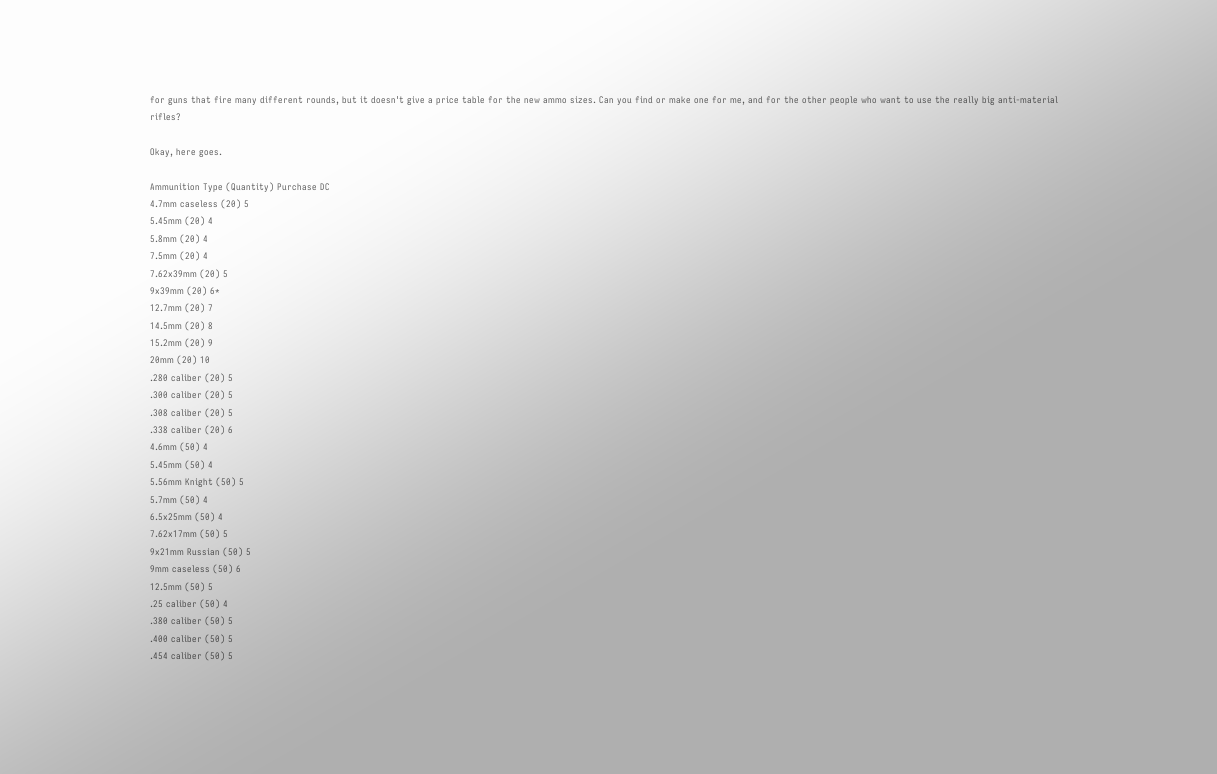for guns that fire many different rounds, but it doesn't give a price table for the new ammo sizes. Can you find or make one for me, and for the other people who want to use the really big anti-material rifles?

Okay, here goes.

Ammunition Type (Quantity) Purchase DC
4.7mm caseless (20) 5
5.45mm (20) 4
5.8mm (20) 4
7.5mm (20) 4
7.62x39mm (20) 5
9x39mm (20) 6*
12.7mm (20) 7
14.5mm (20) 8
15.2mm (20) 9
20mm (20) 10
.280 caliber (20) 5
.300 caliber (20) 5
.308 caliber (20) 5
.338 caliber (20) 6
4.6mm (50) 4
5.45mm (50) 4
5.56mm Knight (50) 5
5.7mm (50) 4
6.5x25mm (50) 4
7.62x17mm (50) 5
9x21mm Russian (50) 5
9mm caseless (50) 6
12.5mm (50) 5
.25 caliber (50) 4
.380 caliber (50) 5
.400 caliber (50) 5
.454 caliber (50) 5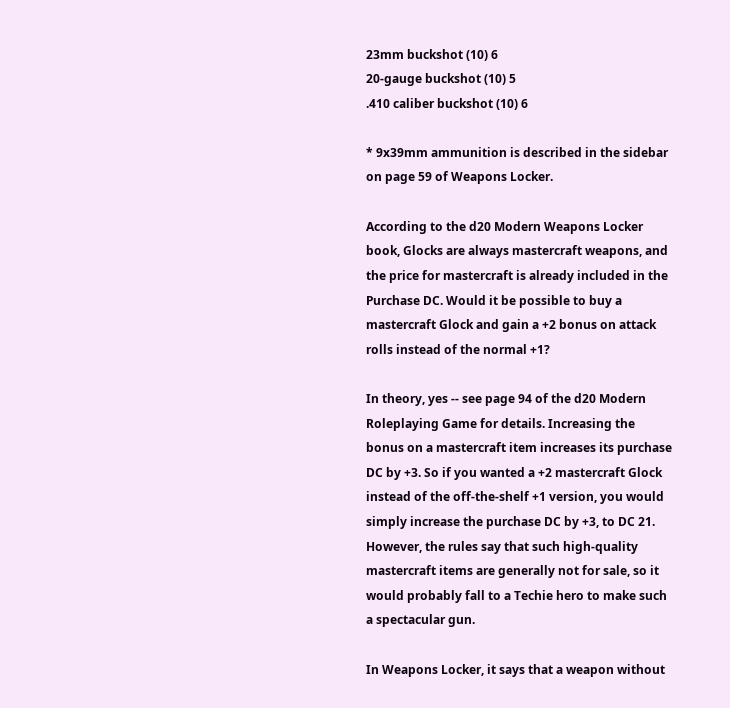23mm buckshot (10) 6
20-gauge buckshot (10) 5
.410 caliber buckshot (10) 6

* 9x39mm ammunition is described in the sidebar on page 59 of Weapons Locker.

According to the d20 Modern Weapons Locker book, Glocks are always mastercraft weapons, and the price for mastercraft is already included in the Purchase DC. Would it be possible to buy a mastercraft Glock and gain a +2 bonus on attack rolls instead of the normal +1?

In theory, yes -- see page 94 of the d20 Modern Roleplaying Game for details. Increasing the bonus on a mastercraft item increases its purchase DC by +3. So if you wanted a +2 mastercraft Glock instead of the off-the-shelf +1 version, you would simply increase the purchase DC by +3, to DC 21. However, the rules say that such high-quality mastercraft items are generally not for sale, so it would probably fall to a Techie hero to make such a spectacular gun.

In Weapons Locker, it says that a weapon without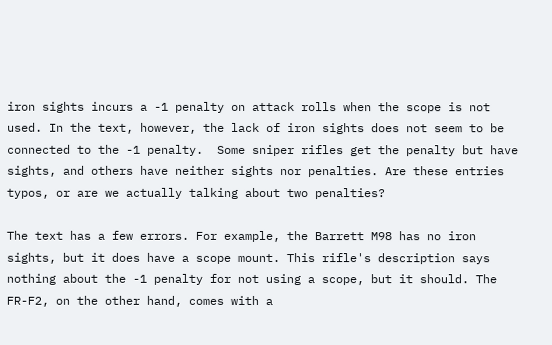iron sights incurs a -1 penalty on attack rolls when the scope is not used. In the text, however, the lack of iron sights does not seem to be connected to the -1 penalty.  Some sniper rifles get the penalty but have sights, and others have neither sights nor penalties. Are these entries typos, or are we actually talking about two penalties?

The text has a few errors. For example, the Barrett M98 has no iron sights, but it does have a scope mount. This rifle's description says nothing about the -1 penalty for not using a scope, but it should. The FR-F2, on the other hand, comes with a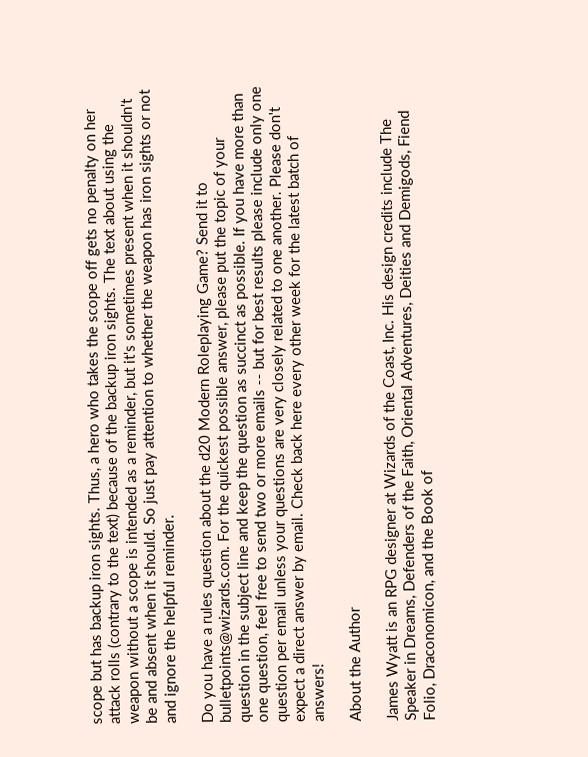scope but has backup iron sights. Thus, a hero who takes the scope off gets no penalty on her attack rolls (contrary to the text) because of the backup iron sights. The text about using the weapon without a scope is intended as a reminder, but it's sometimes present when it shouldn't be and absent when it should. So just pay attention to whether the weapon has iron sights or not and ignore the helpful reminder.

Do you have a rules question about the d20 Modern Roleplaying Game? Send it to bulletpoints@wizards.com. For the quickest possible answer, please put the topic of your question in the subject line and keep the question as succinct as possible. If you have more than one question, feel free to send two or more emails -- but for best results please include only one question per email unless your questions are very closely related to one another. Please don't expect a direct answer by email. Check back here every other week for the latest batch of answers!

About the Author

James Wyatt is an RPG designer at Wizards of the Coast, Inc. His design credits include The Speaker in Dreams, Defenders of the Faith, Oriental Adventures, Deities and Demigods, Fiend Folio, Draconomicon, and the Book of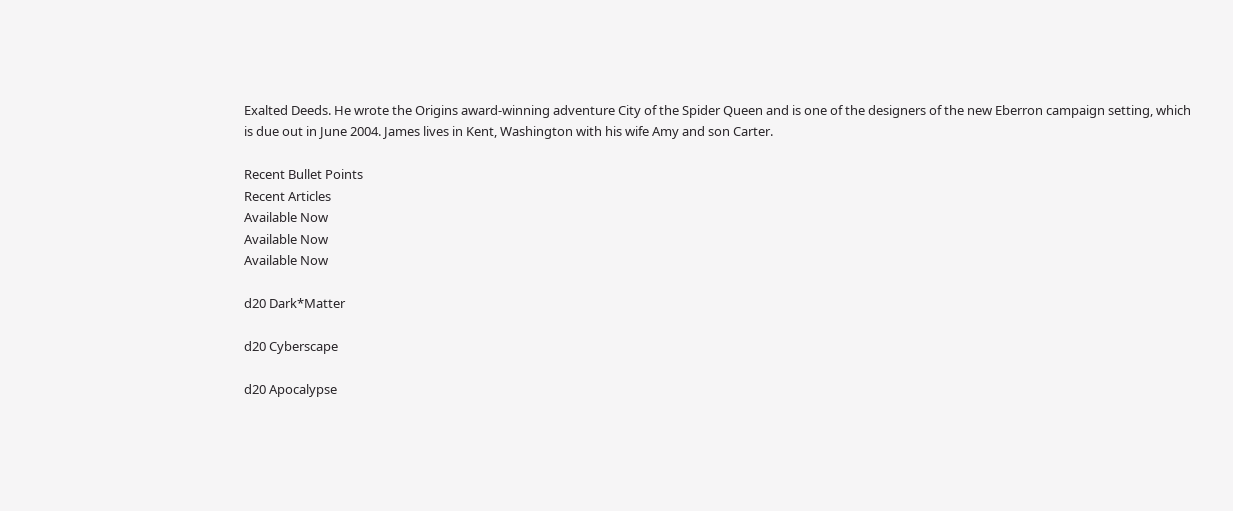Exalted Deeds. He wrote the Origins award-winning adventure City of the Spider Queen and is one of the designers of the new Eberron campaign setting, which is due out in June 2004. James lives in Kent, Washington with his wife Amy and son Carter.

Recent Bullet Points
Recent Articles
Available Now
Available Now
Available Now

d20 Dark*Matter

d20 Cyberscape

d20 Apocalypse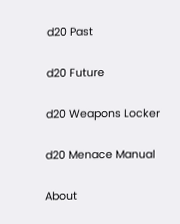d20 Past

d20 Future

d20 Weapons Locker

d20 Menace Manual

About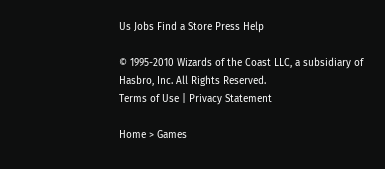Us Jobs Find a Store Press Help

© 1995-2010 Wizards of the Coast LLC, a subsidiary of Hasbro, Inc. All Rights Reserved.
Terms of Use | Privacy Statement

Home > Games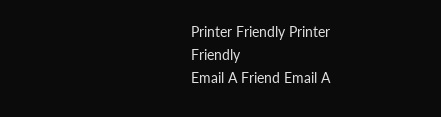Printer Friendly Printer Friendly
Email A Friend Email A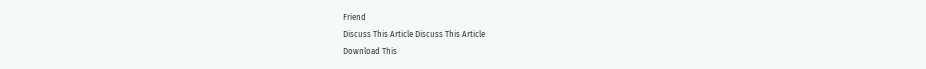Friend
Discuss This Article Discuss This Article
Download This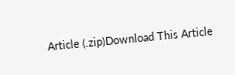Article (.zip)Download This Article